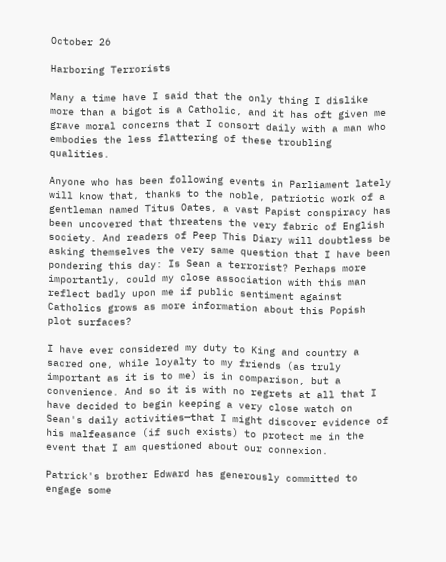October 26

Harboring Terrorists

Many a time have I said that the only thing I dislike more than a bigot is a Catholic, and it has oft given me grave moral concerns that I consort daily with a man who embodies the less flattering of these troubling qualities.

Anyone who has been following events in Parliament lately will know that, thanks to the noble, patriotic work of a gentleman named Titus Oates, a vast Papist conspiracy has been uncovered that threatens the very fabric of English society. And readers of Peep This Diary will doubtless be asking themselves the very same question that I have been pondering this day: Is Sean a terrorist? Perhaps more importantly, could my close association with this man reflect badly upon me if public sentiment against Catholics grows as more information about this Popish plot surfaces?

I have ever considered my duty to King and country a sacred one, while loyalty to my friends (as truly important as it is to me) is in comparison, but a convenience. And so it is with no regrets at all that I have decided to begin keeping a very close watch on Sean's daily activities—that I might discover evidence of his malfeasance (if such exists) to protect me in the event that I am questioned about our connexion.

Patrick's brother Edward has generously committed to engage some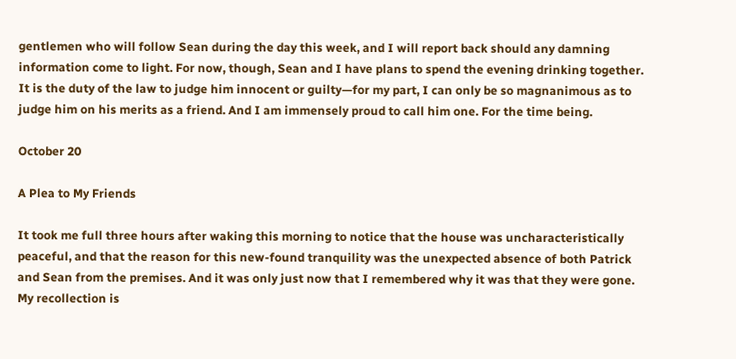gentlemen who will follow Sean during the day this week, and I will report back should any damning information come to light. For now, though, Sean and I have plans to spend the evening drinking together. It is the duty of the law to judge him innocent or guilty—for my part, I can only be so magnanimous as to judge him on his merits as a friend. And I am immensely proud to call him one. For the time being.

October 20

A Plea to My Friends

It took me full three hours after waking this morning to notice that the house was uncharacteristically peaceful, and that the reason for this new-found tranquility was the unexpected absence of both Patrick and Sean from the premises. And it was only just now that I remembered why it was that they were gone. My recollection is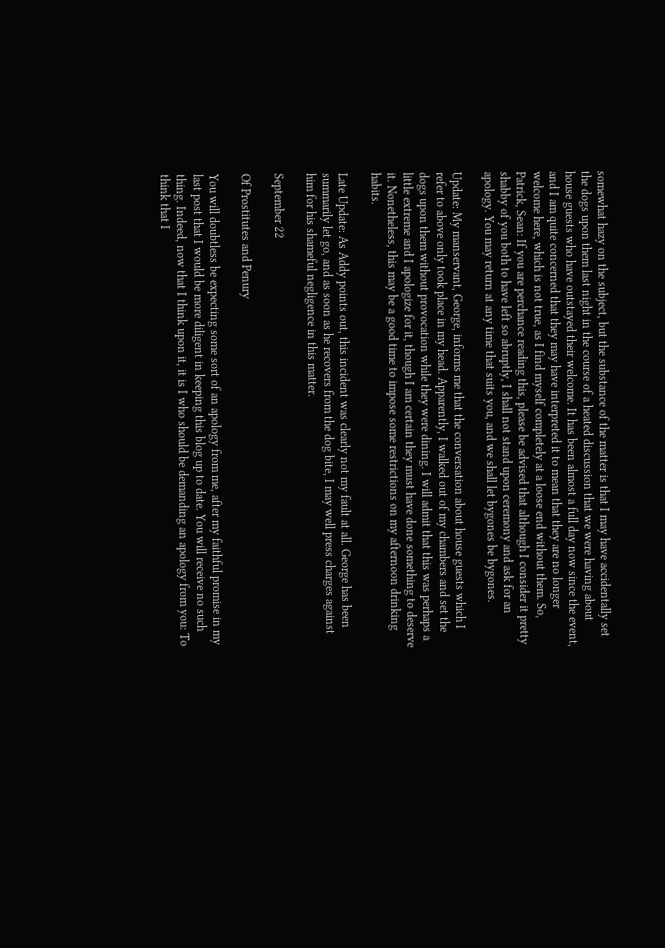somewhat hazy on the subject, but the substance of the matter is that I may have accidentally set the dogs upon them last night in the course of a heated discussion that we were having about house guests who have outstayed their welcome. It has been almost a full day now since the event, and I am quite concerned that they may have interpreted it to mean that they are no longer welcome here, which is not true, as I find myself completely at a loose end without them. So, Patrick, Sean: If you are perchance reading this, please be advised that although I consider it pretty shabby of you both to have left so abruptly, I shall not stand upon ceremony and ask for an apology. You may return at any time that suits you, and we shall let bygones be bygones.

Update: My manservant, George, informs me that the conversation about house guests which I refer to above only took place in my head. Apparently, I walked out of my chambers and set the dogs upon them without provocation while they were dining. I will admit that this was perhaps a little extreme and I apologize for it, though I am certain they must have done something to deserve it. Nonetheless, this may be a good time to impose some restrictions on my afternoon drinking habits.

Late Update: As Addy points out, this incident was clearly not my fault at all. George has been summarily let go, and as soon as he recovers from the dog bite, I may well press charges against him for his shameful negligence in this matter.

September 22

Of Prostitutes and Penury

You will doubtless be expecting some sort of an apology from me, after my faithful promise in my last post that I would be more diligent in keeping this blog up to date. You will receive no such thing. Indeed, now that I think upon it, it is I who should be demanding an apology from you: To think that I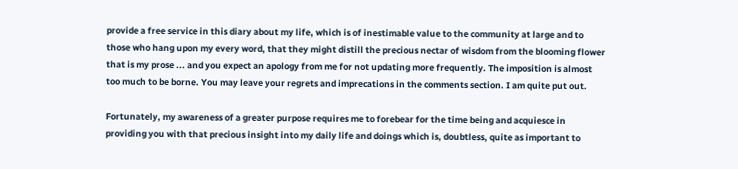provide a free service in this diary about my life, which is of inestimable value to the community at large and to those who hang upon my every word, that they might distill the precious nectar of wisdom from the blooming flower that is my prose ... and you expect an apology from me for not updating more frequently. The imposition is almost too much to be borne. You may leave your regrets and imprecations in the comments section. I am quite put out.

Fortunately, my awareness of a greater purpose requires me to forebear for the time being and acquiesce in providing you with that precious insight into my daily life and doings which is, doubtless, quite as important to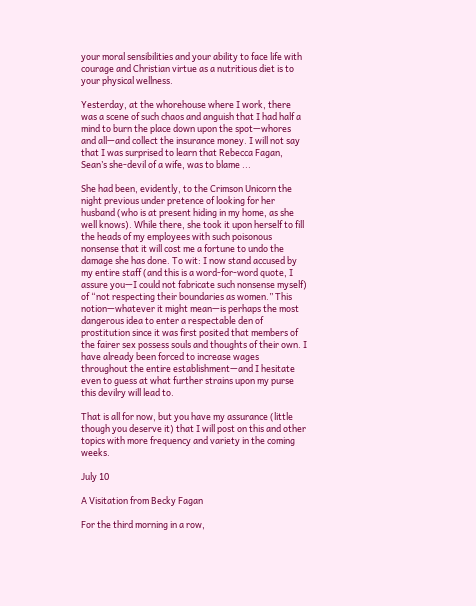your moral sensibilities and your ability to face life with courage and Christian virtue as a nutritious diet is to your physical wellness.

Yesterday, at the whorehouse where I work, there was a scene of such chaos and anguish that I had half a mind to burn the place down upon the spot—whores and all—and collect the insurance money. I will not say that I was surprised to learn that Rebecca Fagan, Sean’s she-devil of a wife, was to blame ...

She had been, evidently, to the Crimson Unicorn the night previous under pretence of looking for her husband (who is at present hiding in my home, as she well knows). While there, she took it upon herself to fill the heads of my employees with such poisonous nonsense that it will cost me a fortune to undo the damage she has done. To wit: I now stand accused by my entire staff (and this is a word-for-word quote, I assure you—I could not fabricate such nonsense myself) of “not respecting their boundaries as women.” This notion—whatever it might mean—is perhaps the most dangerous idea to enter a respectable den of prostitution since it was first posited that members of the fairer sex possess souls and thoughts of their own. I have already been forced to increase wages throughout the entire establishment—and I hesitate even to guess at what further strains upon my purse this devilry will lead to.

That is all for now, but you have my assurance (little though you deserve it) that I will post on this and other topics with more frequency and variety in the coming weeks.

July 10

A Visitation from Becky Fagan

For the third morning in a row,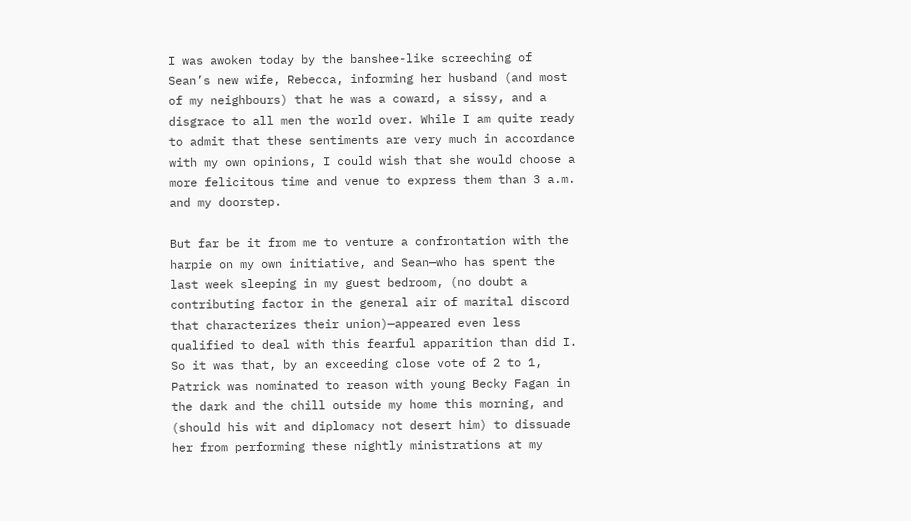I was awoken today by the banshee-like screeching of Sean’s new wife, Rebecca, informing her husband (and most of my neighbours) that he was a coward, a sissy, and a disgrace to all men the world over. While I am quite ready to admit that these sentiments are very much in accordance with my own opinions, I could wish that she would choose a more felicitous time and venue to express them than 3 a.m. and my doorstep.

But far be it from me to venture a confrontation with the harpie on my own initiative, and Sean—who has spent the last week sleeping in my guest bedroom, (no doubt a contributing factor in the general air of marital discord that characterizes their union)—appeared even less qualified to deal with this fearful apparition than did I. So it was that, by an exceeding close vote of 2 to 1, Patrick was nominated to reason with young Becky Fagan in the dark and the chill outside my home this morning, and (should his wit and diplomacy not desert him) to dissuade her from performing these nightly ministrations at my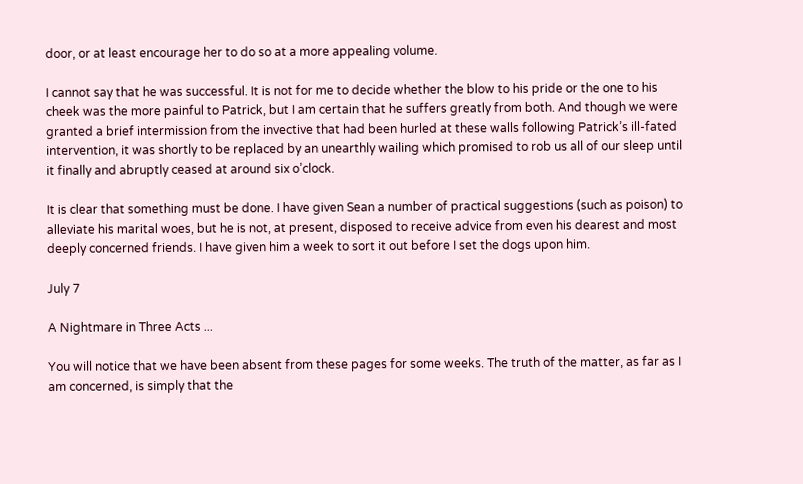door, or at least encourage her to do so at a more appealing volume.

I cannot say that he was successful. It is not for me to decide whether the blow to his pride or the one to his cheek was the more painful to Patrick, but I am certain that he suffers greatly from both. And though we were granted a brief intermission from the invective that had been hurled at these walls following Patrick’s ill-fated intervention, it was shortly to be replaced by an unearthly wailing which promised to rob us all of our sleep until it finally and abruptly ceased at around six o’clock.

It is clear that something must be done. I have given Sean a number of practical suggestions (such as poison) to alleviate his marital woes, but he is not, at present, disposed to receive advice from even his dearest and most deeply concerned friends. I have given him a week to sort it out before I set the dogs upon him.

July 7

A Nightmare in Three Acts ...

You will notice that we have been absent from these pages for some weeks. The truth of the matter, as far as I am concerned, is simply that the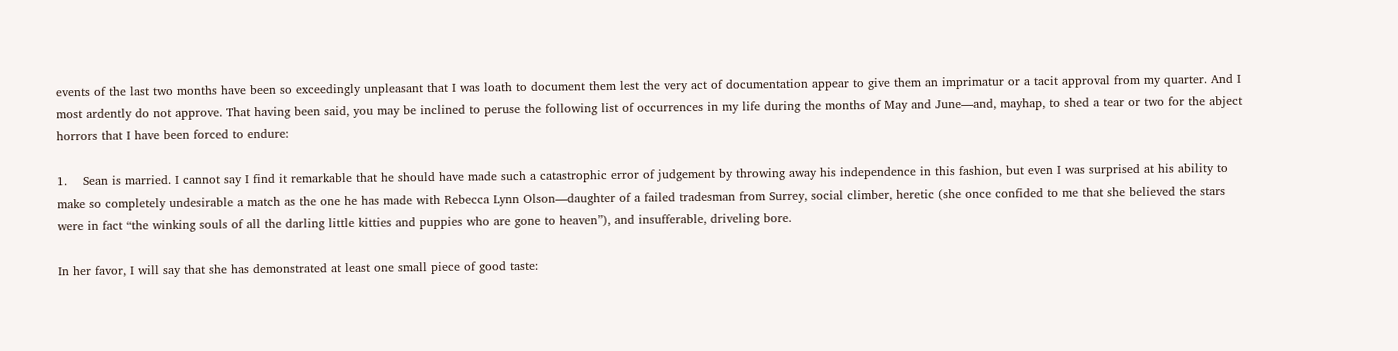events of the last two months have been so exceedingly unpleasant that I was loath to document them lest the very act of documentation appear to give them an imprimatur or a tacit approval from my quarter. And I most ardently do not approve. That having been said, you may be inclined to peruse the following list of occurrences in my life during the months of May and June—and, mayhap, to shed a tear or two for the abject horrors that I have been forced to endure:

1.    Sean is married. I cannot say I find it remarkable that he should have made such a catastrophic error of judgement by throwing away his independence in this fashion, but even I was surprised at his ability to make so completely undesirable a match as the one he has made with Rebecca Lynn Olson—daughter of a failed tradesman from Surrey, social climber, heretic (she once confided to me that she believed the stars were in fact “the winking souls of all the darling little kitties and puppies who are gone to heaven”), and insufferable, driveling bore.

In her favor, I will say that she has demonstrated at least one small piece of good taste: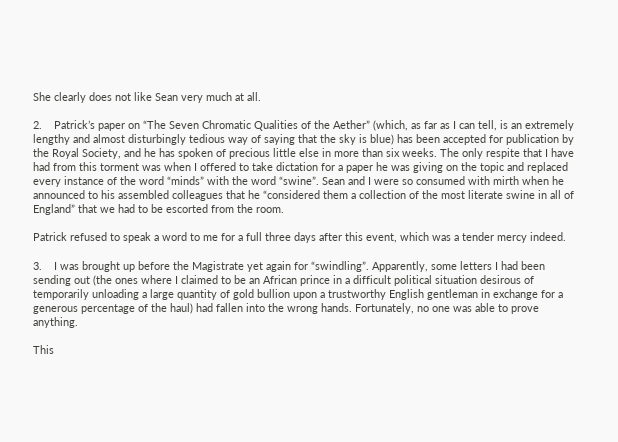She clearly does not like Sean very much at all.

2.    Patrick’s paper on “The Seven Chromatic Qualities of the Aether” (which, as far as I can tell, is an extremely lengthy and almost disturbingly tedious way of saying that the sky is blue) has been accepted for publication by the Royal Society, and he has spoken of precious little else in more than six weeks. The only respite that I have had from this torment was when I offered to take dictation for a paper he was giving on the topic and replaced every instance of the word “minds” with the word “swine”. Sean and I were so consumed with mirth when he announced to his assembled colleagues that he “considered them a collection of the most literate swine in all of England” that we had to be escorted from the room.

Patrick refused to speak a word to me for a full three days after this event, which was a tender mercy indeed.

3.    I was brought up before the Magistrate yet again for “swindling”. Apparently, some letters I had been sending out (the ones where I claimed to be an African prince in a difficult political situation desirous of temporarily unloading a large quantity of gold bullion upon a trustworthy English gentleman in exchange for a generous percentage of the haul) had fallen into the wrong hands. Fortunately, no one was able to prove anything.

This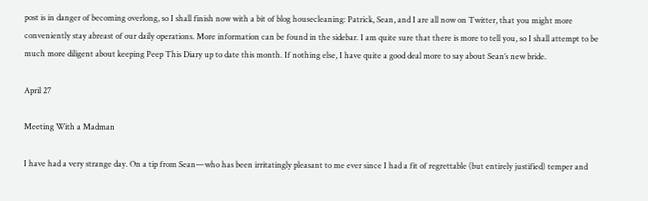post is in danger of becoming overlong, so I shall finish now with a bit of blog housecleaning: Patrick, Sean, and I are all now on Twitter, that you might more conveniently stay abreast of our daily operations. More information can be found in the sidebar. I am quite sure that there is more to tell you, so I shall attempt to be much more diligent about keeping Peep This Diary up to date this month. If nothing else, I have quite a good deal more to say about Sean’s new bride.

April 27

Meeting With a Madman

I have had a very strange day. On a tip from Sean—who has been irritatingly pleasant to me ever since I had a fit of regrettable (but entirely justified) temper and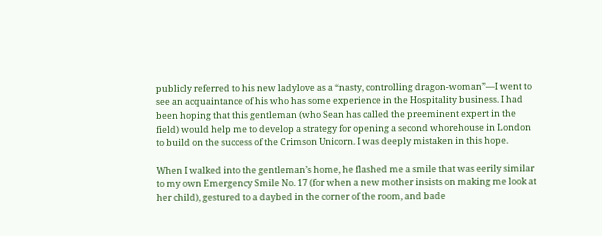publicly referred to his new ladylove as a “nasty, controlling dragon-woman”—I went to see an acquaintance of his who has some experience in the Hospitality business. I had been hoping that this gentleman (who Sean has called the preeminent expert in the field) would help me to develop a strategy for opening a second whorehouse in London to build on the success of the Crimson Unicorn. I was deeply mistaken in this hope.

When I walked into the gentleman’s home, he flashed me a smile that was eerily similar to my own Emergency Smile No. 17 (for when a new mother insists on making me look at her child), gestured to a daybed in the corner of the room, and bade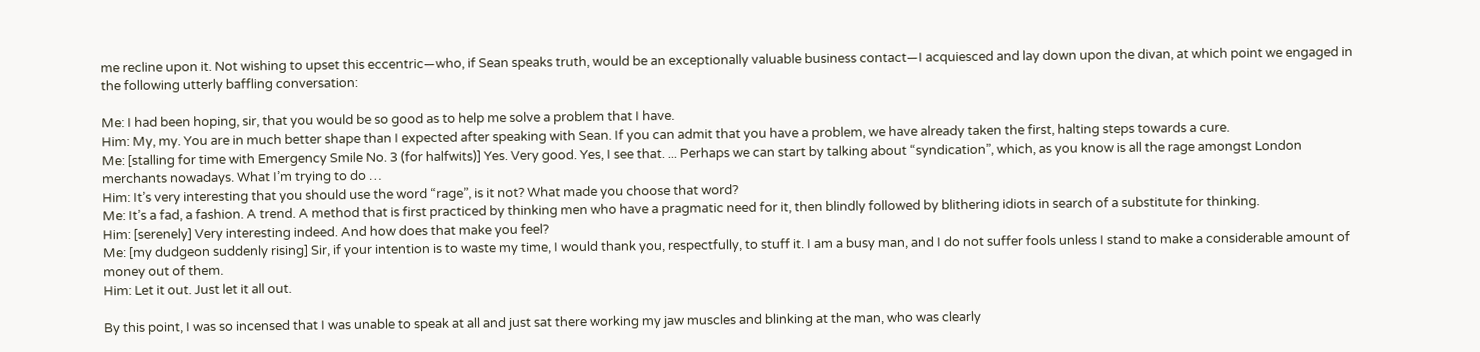me recline upon it. Not wishing to upset this eccentric—who, if Sean speaks truth, would be an exceptionally valuable business contact—I acquiesced and lay down upon the divan, at which point we engaged in the following utterly baffling conversation:

Me: I had been hoping, sir, that you would be so good as to help me solve a problem that I have.
Him: My, my. You are in much better shape than I expected after speaking with Sean. If you can admit that you have a problem, we have already taken the first, halting steps towards a cure.
Me: [stalling for time with Emergency Smile No. 3 (for halfwits)] Yes. Very good. Yes, I see that. ... Perhaps we can start by talking about “syndication”, which, as you know is all the rage amongst London merchants nowadays. What I’m trying to do …
Him: It’s very interesting that you should use the word “rage”, is it not? What made you choose that word?
Me: It’s a fad, a fashion. A trend. A method that is first practiced by thinking men who have a pragmatic need for it, then blindly followed by blithering idiots in search of a substitute for thinking.
Him: [serenely] Very interesting indeed. And how does that make you feel?
Me: [my dudgeon suddenly rising] Sir, if your intention is to waste my time, I would thank you, respectfully, to stuff it. I am a busy man, and I do not suffer fools unless I stand to make a considerable amount of money out of them.
Him: Let it out. Just let it all out.

By this point, I was so incensed that I was unable to speak at all and just sat there working my jaw muscles and blinking at the man, who was clearly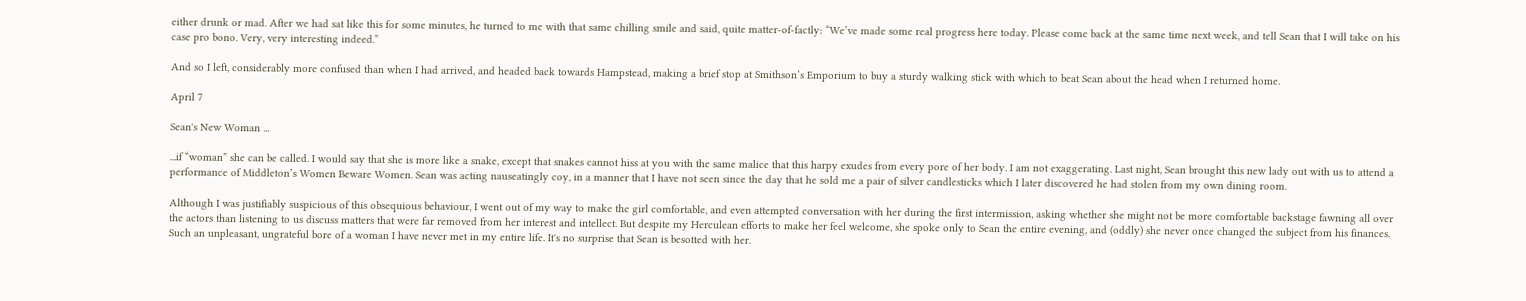either drunk or mad. After we had sat like this for some minutes, he turned to me with that same chilling smile and said, quite matter-of-factly: “We’ve made some real progress here today. Please come back at the same time next week, and tell Sean that I will take on his case pro bono. Very, very interesting indeed.”

And so I left, considerably more confused than when I had arrived, and headed back towards Hampstead, making a brief stop at Smithson’s Emporium to buy a sturdy walking stick with which to beat Sean about the head when I returned home.

April 7

Sean's New Woman ...

...if “woman” she can be called. I would say that she is more like a snake, except that snakes cannot hiss at you with the same malice that this harpy exudes from every pore of her body. I am not exaggerating. Last night, Sean brought this new lady out with us to attend a performance of Middleton’s Women Beware Women. Sean was acting nauseatingly coy, in a manner that I have not seen since the day that he sold me a pair of silver candlesticks which I later discovered he had stolen from my own dining room.

Although I was justifiably suspicious of this obsequious behaviour, I went out of my way to make the girl comfortable, and even attempted conversation with her during the first intermission, asking whether she might not be more comfortable backstage fawning all over the actors than listening to us discuss matters that were far removed from her interest and intellect. But despite my Herculean efforts to make her feel welcome, she spoke only to Sean the entire evening, and (oddly) she never once changed the subject from his finances. Such an unpleasant, ungrateful bore of a woman I have never met in my entire life. It's no surprise that Sean is besotted with her.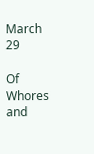March 29

Of Whores and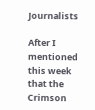Journalists

After I mentioned this week that the Crimson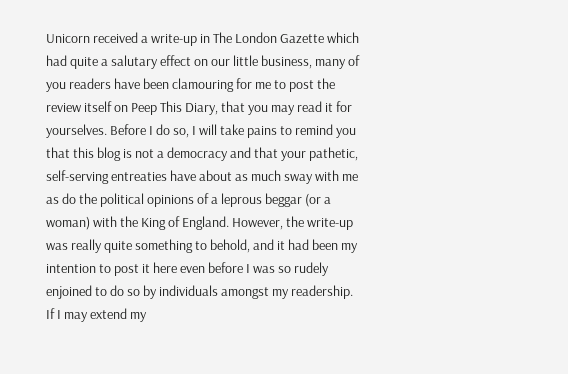Unicorn received a write-up in The London Gazette which had quite a salutary effect on our little business, many of you readers have been clamouring for me to post the review itself on Peep This Diary, that you may read it for yourselves. Before I do so, I will take pains to remind you that this blog is not a democracy and that your pathetic, self-serving entreaties have about as much sway with me as do the political opinions of a leprous beggar (or a woman) with the King of England. However, the write-up was really quite something to behold, and it had been my intention to post it here even before I was so rudely enjoined to do so by individuals amongst my readership. If I may extend my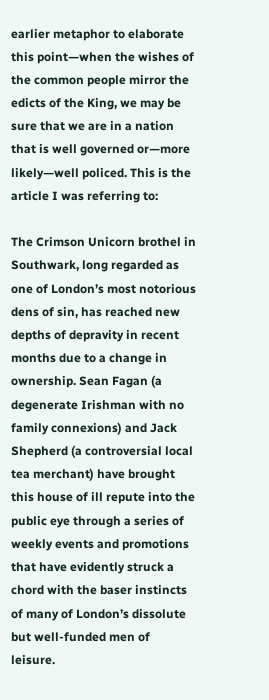earlier metaphor to elaborate this point—when the wishes of the common people mirror the edicts of the King, we may be sure that we are in a nation that is well governed or—more likely—well policed. This is the article I was referring to:

The Crimson Unicorn brothel in Southwark, long regarded as one of London’s most notorious dens of sin, has reached new depths of depravity in recent months due to a change in ownership. Sean Fagan (a degenerate Irishman with no family connexions) and Jack Shepherd (a controversial local tea merchant) have brought this house of ill repute into the public eye through a series of weekly events and promotions that have evidently struck a chord with the baser instincts of many of London’s dissolute but well-funded men of leisure.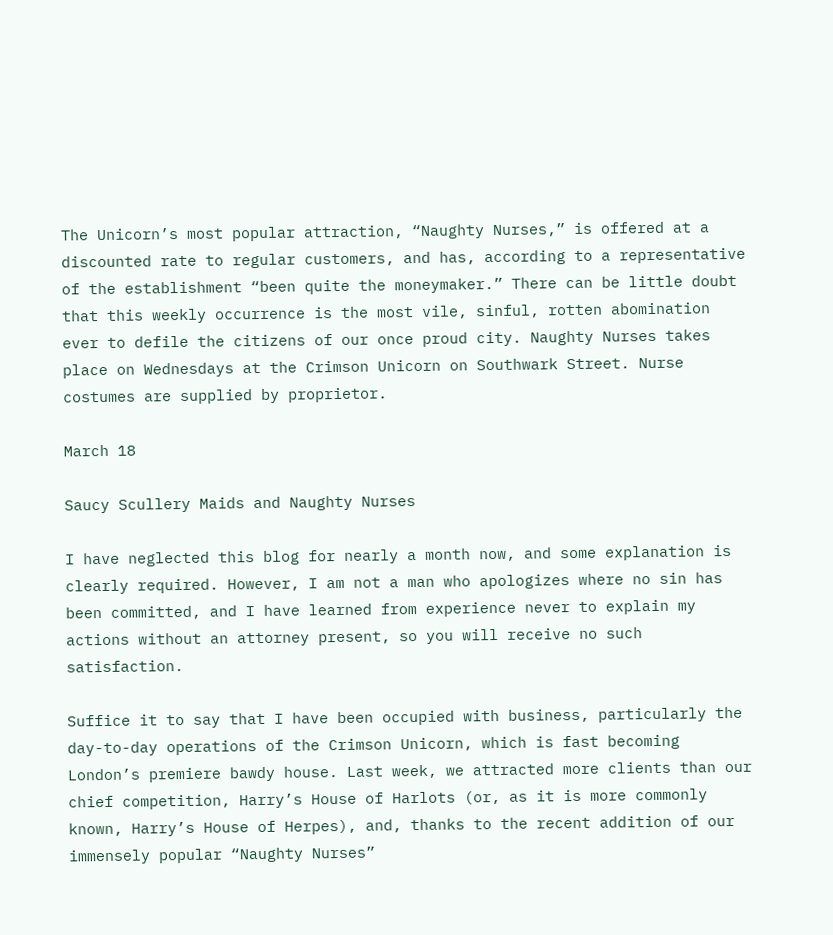The Unicorn’s most popular attraction, “Naughty Nurses,” is offered at a discounted rate to regular customers, and has, according to a representative of the establishment “been quite the moneymaker.” There can be little doubt that this weekly occurrence is the most vile, sinful, rotten abomination ever to defile the citizens of our once proud city. Naughty Nurses takes place on Wednesdays at the Crimson Unicorn on Southwark Street. Nurse costumes are supplied by proprietor.

March 18

Saucy Scullery Maids and Naughty Nurses

I have neglected this blog for nearly a month now, and some explanation is clearly required. However, I am not a man who apologizes where no sin has been committed, and I have learned from experience never to explain my actions without an attorney present, so you will receive no such satisfaction.

Suffice it to say that I have been occupied with business, particularly the day-to-day operations of the Crimson Unicorn, which is fast becoming London’s premiere bawdy house. Last week, we attracted more clients than our chief competition, Harry’s House of Harlots (or, as it is more commonly known, Harry’s House of Herpes), and, thanks to the recent addition of our immensely popular “Naughty Nurses”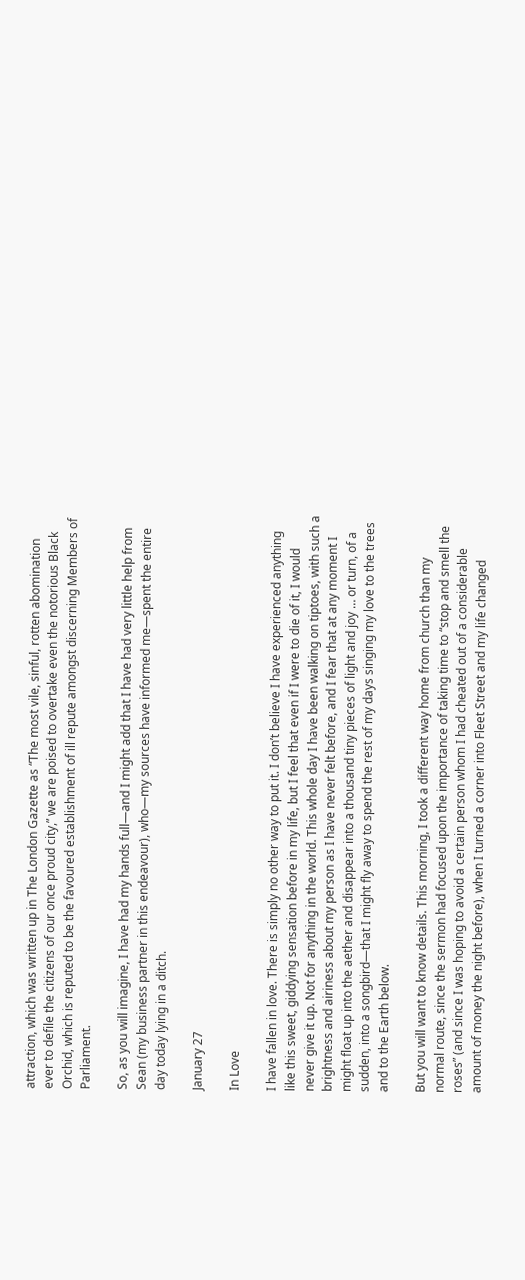attraction, which was written up in The London Gazette as “The most vile, sinful, rotten abomination ever to defile the citizens of our once proud city,” we are poised to overtake even the notorious Black Orchid, which is reputed to be the favoured establishment of ill repute amongst discerning Members of Parliament.

So, as you will imagine, I have had my hands full—and I might add that I have had very little help from Sean (my business partner in this endeavour), who—my sources have informed me—spent the entire day today lying in a ditch.

January 27

In Love

I have fallen in love. There is simply no other way to put it. I don’t believe I have experienced anything like this sweet, giddying sensation before in my life, but I feel that even if I were to die of it, I would never give it up. Not for anything in the world. This whole day I have been walking on tiptoes, with such a brightness and airiness about my person as I have never felt before, and I fear that at any moment I might float up into the aether and disappear into a thousand tiny pieces of light and joy … or turn, of a sudden, into a songbird—that I might fly away to spend the rest of my days singing my love to the trees and to the Earth below.

But you will want to know details. This morning, I took a different way home from church than my normal route, since the sermon had focused upon the importance of taking time to “stop and smell the roses” (and since I was hoping to avoid a certain person whom I had cheated out of a considerable amount of money the night before), when I turned a corner into Fleet Street and my life changed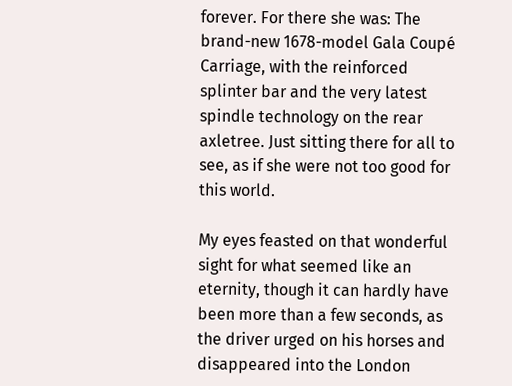forever. For there she was: The brand-new 1678-model Gala Coupé Carriage, with the reinforced splinter bar and the very latest spindle technology on the rear axletree. Just sitting there for all to see, as if she were not too good for this world.

My eyes feasted on that wonderful sight for what seemed like an eternity, though it can hardly have been more than a few seconds, as the driver urged on his horses and disappeared into the London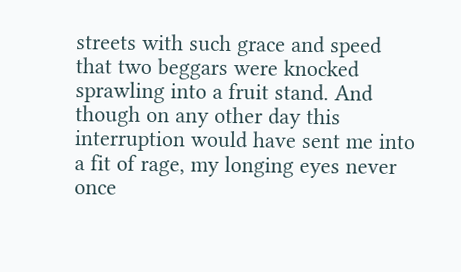streets with such grace and speed that two beggars were knocked sprawling into a fruit stand. And though on any other day this interruption would have sent me into a fit of rage, my longing eyes never once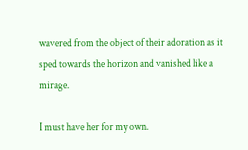wavered from the object of their adoration as it sped towards the horizon and vanished like a mirage.

I must have her for my own.